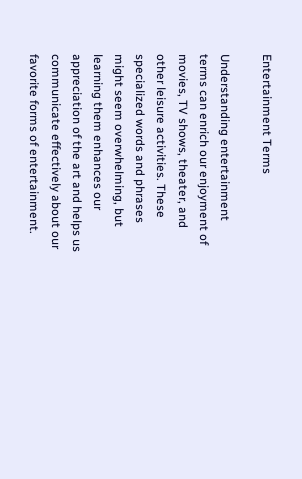Entertainment Terms

Understanding entertainment terms can enrich our enjoyment of movies, TV shows, theater, and other leisure activities. These specialized words and phrases might seem overwhelming, but learning them enhances our appreciation of the art and helps us communicate effectively about our favorite forms of entertainment.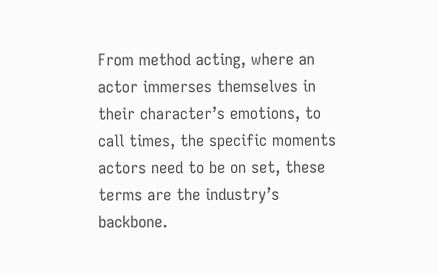From method acting, where an actor immerses themselves in their character’s emotions, to call times, the specific moments actors need to be on set, these terms are the industry’s backbone.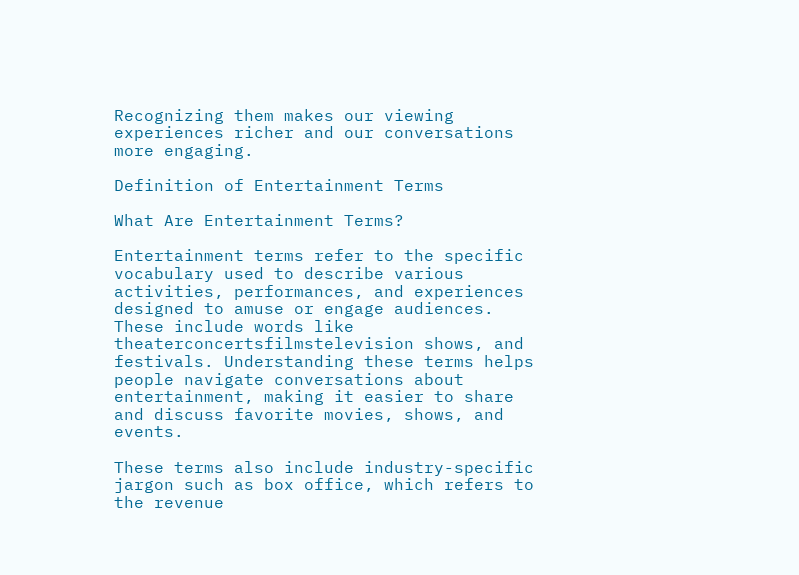Recognizing them makes our viewing experiences richer and our conversations more engaging.

Definition of Entertainment Terms

What Are Entertainment Terms?

Entertainment terms refer to the specific vocabulary used to describe various activities, performances, and experiences designed to amuse or engage audiences. These include words like theaterconcertsfilmstelevision shows, and festivals. Understanding these terms helps people navigate conversations about entertainment, making it easier to share and discuss favorite movies, shows, and events.

These terms also include industry-specific jargon such as box office, which refers to the revenue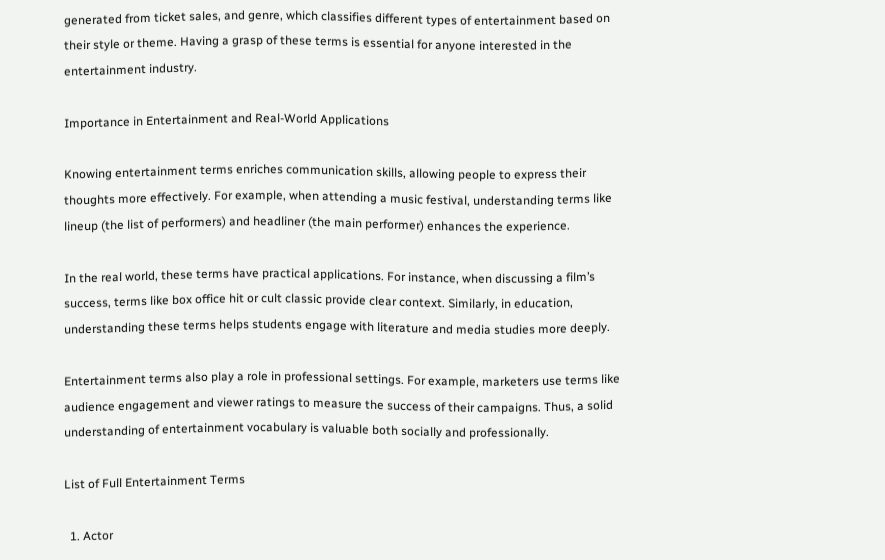generated from ticket sales, and genre, which classifies different types of entertainment based on their style or theme. Having a grasp of these terms is essential for anyone interested in the entertainment industry.

Importance in Entertainment and Real-World Applications

Knowing entertainment terms enriches communication skills, allowing people to express their thoughts more effectively. For example, when attending a music festival, understanding terms like lineup (the list of performers) and headliner (the main performer) enhances the experience.

In the real world, these terms have practical applications. For instance, when discussing a film’s success, terms like box office hit or cult classic provide clear context. Similarly, in education, understanding these terms helps students engage with literature and media studies more deeply.

Entertainment terms also play a role in professional settings. For example, marketers use terms like audience engagement and viewer ratings to measure the success of their campaigns. Thus, a solid understanding of entertainment vocabulary is valuable both socially and professionally.

List of Full Entertainment Terms

  1. Actor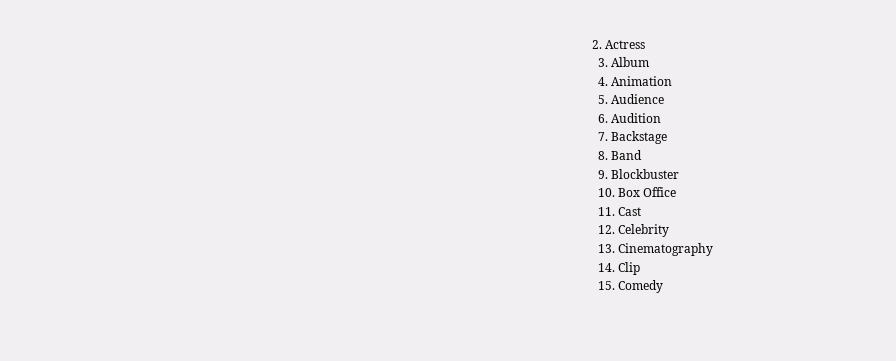2. Actress
  3. Album
  4. Animation
  5. Audience
  6. Audition
  7. Backstage
  8. Band
  9. Blockbuster
  10. Box Office
  11. Cast
  12. Celebrity
  13. Cinematography
  14. Clip
  15. Comedy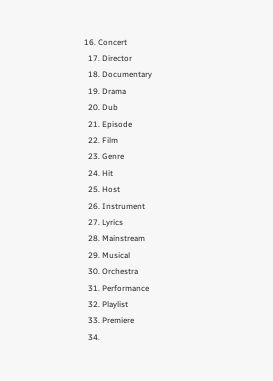16. Concert
  17. Director
  18. Documentary
  19. Drama
  20. Dub
  21. Episode
  22. Film
  23. Genre
  24. Hit
  25. Host
  26. Instrument
  27. Lyrics
  28. Mainstream
  29. Musical
  30. Orchestra
  31. Performance
  32. Playlist
  33. Premiere
  34.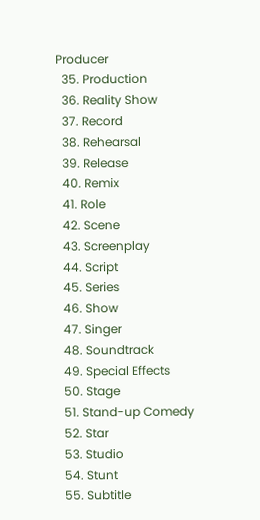Producer
  35. Production
  36. Reality Show
  37. Record
  38. Rehearsal
  39. Release
  40. Remix
  41. Role
  42. Scene
  43. Screenplay
  44. Script
  45. Series
  46. Show
  47. Singer
  48. Soundtrack
  49. Special Effects
  50. Stage
  51. Stand-up Comedy
  52. Star
  53. Studio
  54. Stunt
  55. Subtitle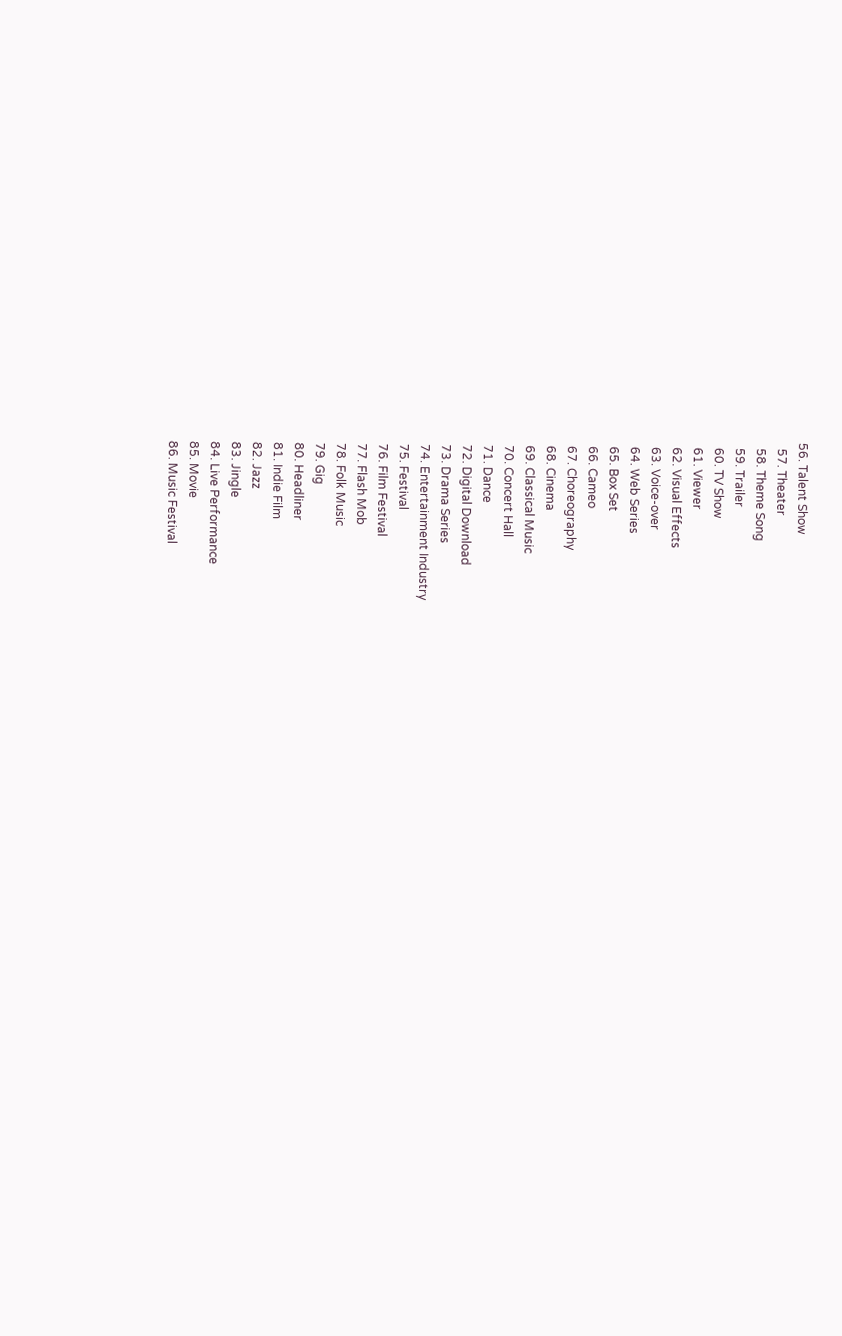56. Talent Show
  57. Theater
  58. Theme Song
  59. Trailer
  60. TV Show
  61. Viewer
  62. Visual Effects
  63. Voice-over
  64. Web Series
  65. Box Set
  66. Cameo
  67. Choreography
  68. Cinema
  69. Classical Music
  70. Concert Hall
  71. Dance
  72. Digital Download
  73. Drama Series
  74. Entertainment Industry
  75. Festival
  76. Film Festival
  77. Flash Mob
  78. Folk Music
  79. Gig
  80. Headliner
  81. Indie Film
  82. Jazz
  83. Jingle
  84. Live Performance
  85. Movie
  86. Music Festival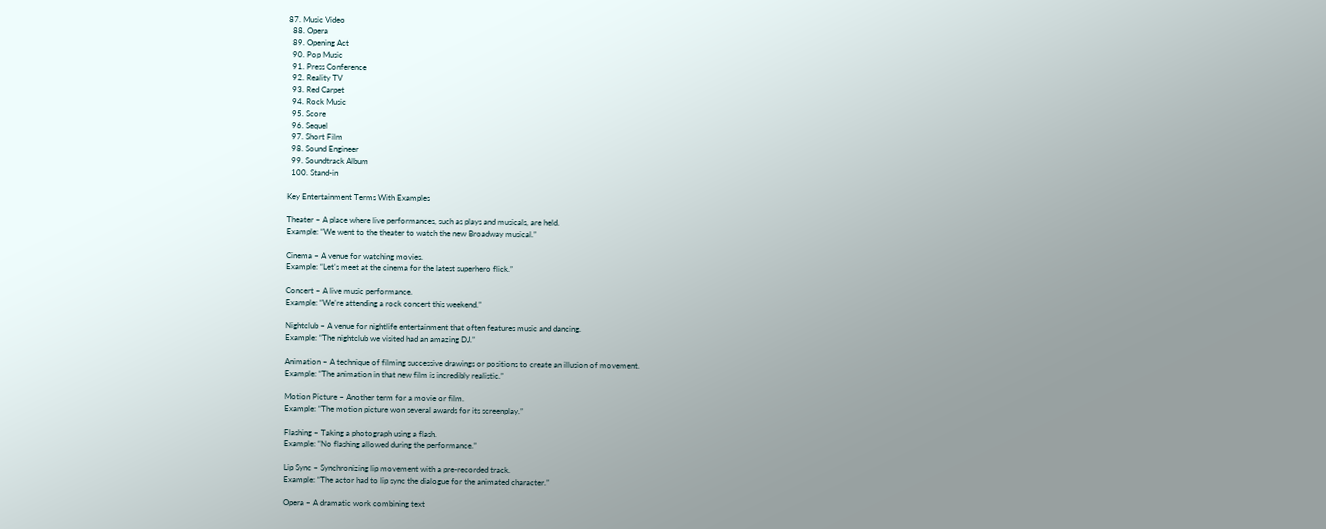87. Music Video
  88. Opera
  89. Opening Act
  90. Pop Music
  91. Press Conference
  92. Reality TV
  93. Red Carpet
  94. Rock Music
  95. Score
  96. Sequel
  97. Short Film
  98. Sound Engineer
  99. Soundtrack Album
  100. Stand-in

Key Entertainment Terms With Examples

Theater – A place where live performances, such as plays and musicals, are held.
Example: “We went to the theater to watch the new Broadway musical.”

Cinema – A venue for watching movies.
Example: “Let’s meet at the cinema for the latest superhero flick.”

Concert – A live music performance.
Example: “We’re attending a rock concert this weekend.”

Nightclub – A venue for nightlife entertainment that often features music and dancing.
Example: “The nightclub we visited had an amazing DJ.”

Animation – A technique of filming successive drawings or positions to create an illusion of movement.
Example: “The animation in that new film is incredibly realistic.”

Motion Picture – Another term for a movie or film.
Example: “The motion picture won several awards for its screenplay.”

Flashing – Taking a photograph using a flash.
Example: “No flashing allowed during the performance.”

Lip Sync – Synchronizing lip movement with a pre-recorded track.
Example: “The actor had to lip sync the dialogue for the animated character.”

Opera – A dramatic work combining text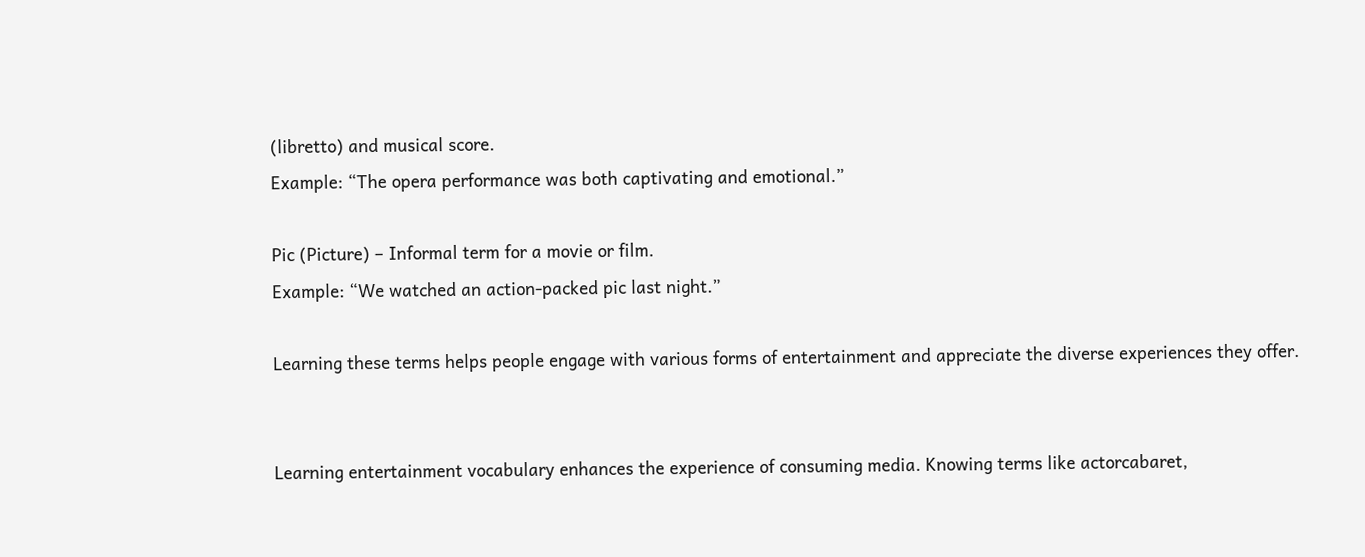(libretto) and musical score.
Example: “The opera performance was both captivating and emotional.”

Pic (Picture) – Informal term for a movie or film.
Example: “We watched an action-packed pic last night.”

Learning these terms helps people engage with various forms of entertainment and appreciate the diverse experiences they offer.


Learning entertainment vocabulary enhances the experience of consuming media. Knowing terms like actorcabaret,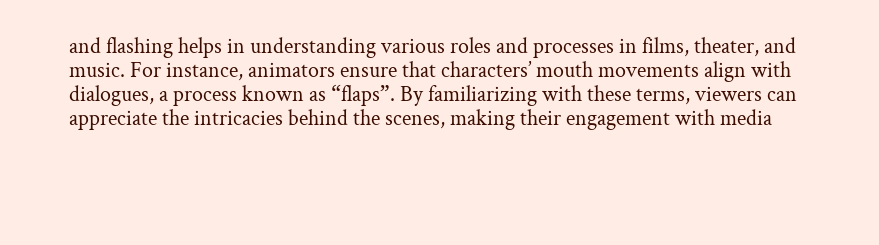and flashing helps in understanding various roles and processes in films, theater, and music. For instance, animators ensure that characters’ mouth movements align with dialogues, a process known as “flaps”. By familiarizing with these terms, viewers can appreciate the intricacies behind the scenes, making their engagement with media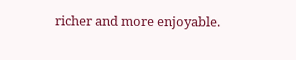richer and more enjoyable.